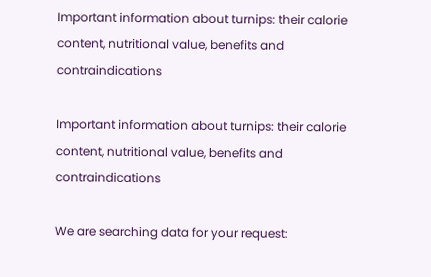Important information about turnips: their calorie content, nutritional value, benefits and contraindications

Important information about turnips: their calorie content, nutritional value, benefits and contraindications

We are searching data for your request: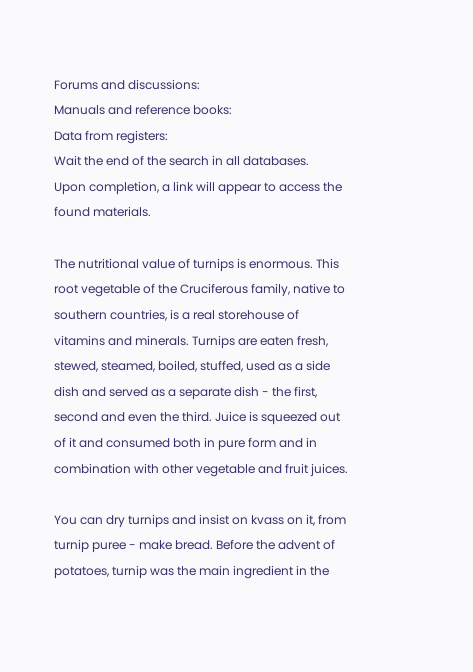Forums and discussions:
Manuals and reference books:
Data from registers:
Wait the end of the search in all databases.
Upon completion, a link will appear to access the found materials.

The nutritional value of turnips is enormous. This root vegetable of the Cruciferous family, native to southern countries, is a real storehouse of vitamins and minerals. Turnips are eaten fresh, stewed, steamed, boiled, stuffed, used as a side dish and served as a separate dish - the first, second and even the third. Juice is squeezed out of it and consumed both in pure form and in combination with other vegetable and fruit juices.

You can dry turnips and insist on kvass on it, from turnip puree - make bread. Before the advent of potatoes, turnip was the main ingredient in the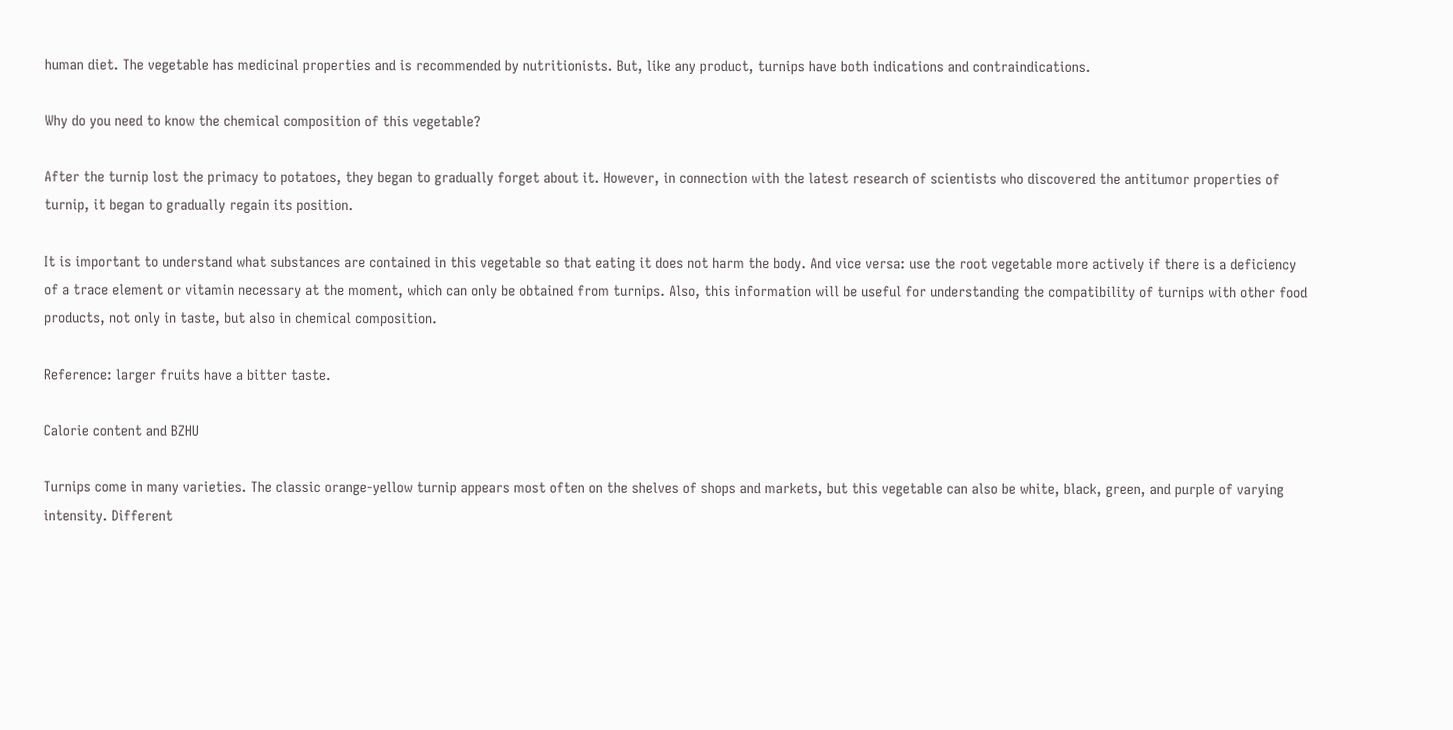human diet. The vegetable has medicinal properties and is recommended by nutritionists. But, like any product, turnips have both indications and contraindications.

Why do you need to know the chemical composition of this vegetable?

After the turnip lost the primacy to potatoes, they began to gradually forget about it. However, in connection with the latest research of scientists who discovered the antitumor properties of turnip, it began to gradually regain its position.

It is important to understand what substances are contained in this vegetable so that eating it does not harm the body. And vice versa: use the root vegetable more actively if there is a deficiency of a trace element or vitamin necessary at the moment, which can only be obtained from turnips. Also, this information will be useful for understanding the compatibility of turnips with other food products, not only in taste, but also in chemical composition.

Reference: larger fruits have a bitter taste.

Calorie content and BZHU

Turnips come in many varieties. The classic orange-yellow turnip appears most often on the shelves of shops and markets, but this vegetable can also be white, black, green, and purple of varying intensity. Different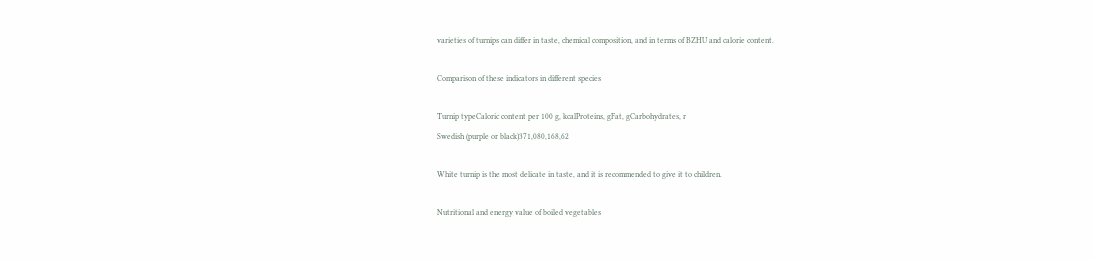varieties of turnips can differ in taste, chemical composition, and in terms of BZHU and calorie content.

Comparison of these indicators in different species

Turnip typeCaloric content per 100 g, kcalProteins, gFat, gCarbohydrates, r
Swedish (purple or black)371,080,168,62

White turnip is the most delicate in taste, and it is recommended to give it to children.

Nutritional and energy value of boiled vegetables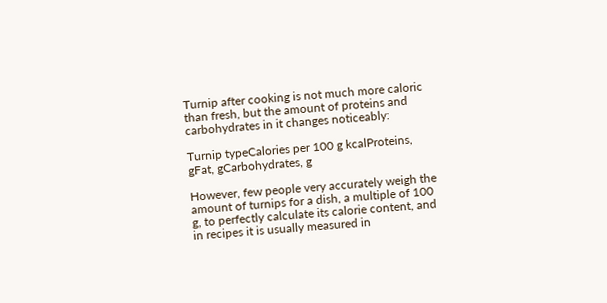Turnip after cooking is not much more caloric than fresh, but the amount of proteins and carbohydrates in it changes noticeably:

Turnip typeCalories per 100 g kcalProteins, gFat, gCarbohydrates, g

However, few people very accurately weigh the amount of turnips for a dish, a multiple of 100 g, to perfectly calculate its calorie content, and in recipes it is usually measured in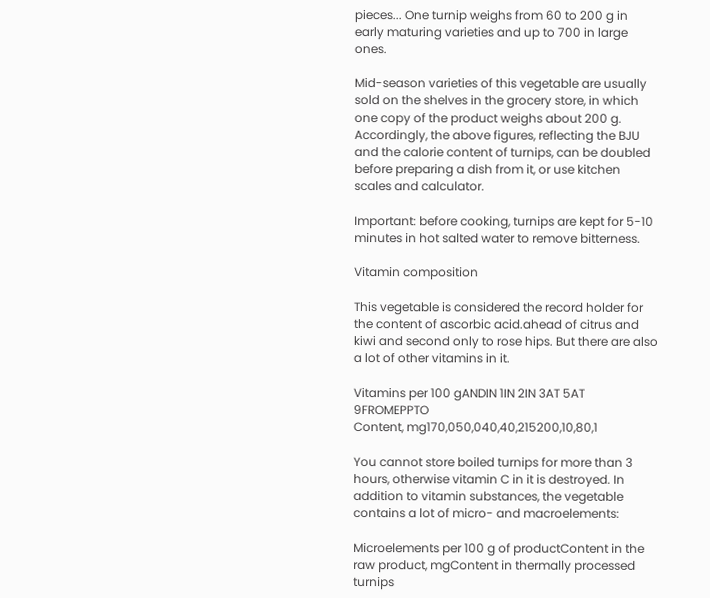pieces... One turnip weighs from 60 to 200 g in early maturing varieties and up to 700 in large ones.

Mid-season varieties of this vegetable are usually sold on the shelves in the grocery store, in which one copy of the product weighs about 200 g. Accordingly, the above figures, reflecting the BJU and the calorie content of turnips, can be doubled before preparing a dish from it, or use kitchen scales and calculator.

Important: before cooking, turnips are kept for 5-10 minutes in hot salted water to remove bitterness.

Vitamin composition

This vegetable is considered the record holder for the content of ascorbic acid.ahead of citrus and kiwi and second only to rose hips. But there are also a lot of other vitamins in it.

Vitamins per 100 gANDIN 1IN 2IN 3AT 5AT 9FROMEPPTO
Content, mg170,050,040,40,215200,10,80,1

You cannot store boiled turnips for more than 3 hours, otherwise vitamin C in it is destroyed. In addition to vitamin substances, the vegetable contains a lot of micro- and macroelements:

Microelements per 100 g of productContent in the raw product, mgContent in thermally processed turnips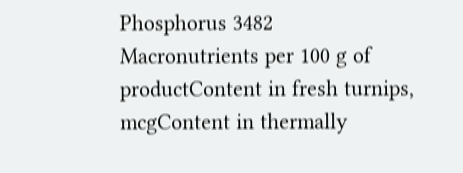Phosphorus 3482
Macronutrients per 100 g of productContent in fresh turnips, mcgContent in thermally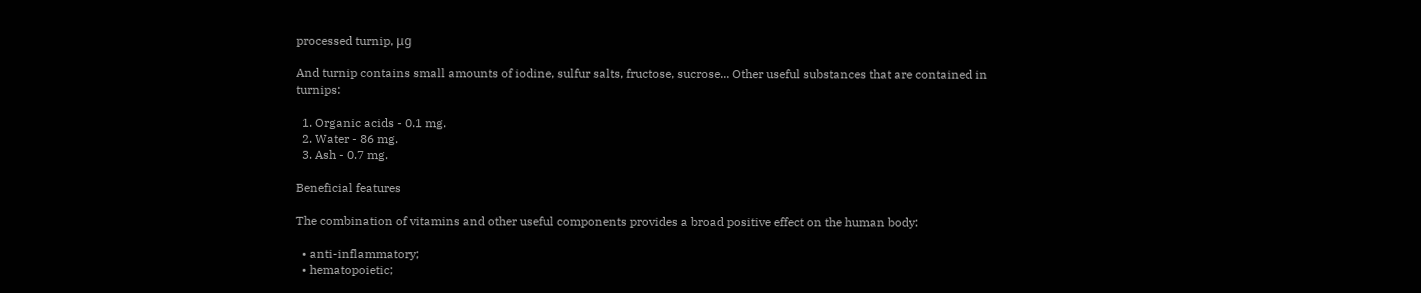processed turnip, μg

And turnip contains small amounts of iodine, sulfur salts, fructose, sucrose... Other useful substances that are contained in turnips:

  1. Organic acids - 0.1 mg.
  2. Water - 86 mg.
  3. Ash - 0.7 mg.

Beneficial features

The combination of vitamins and other useful components provides a broad positive effect on the human body:

  • anti-inflammatory;
  • hematopoietic;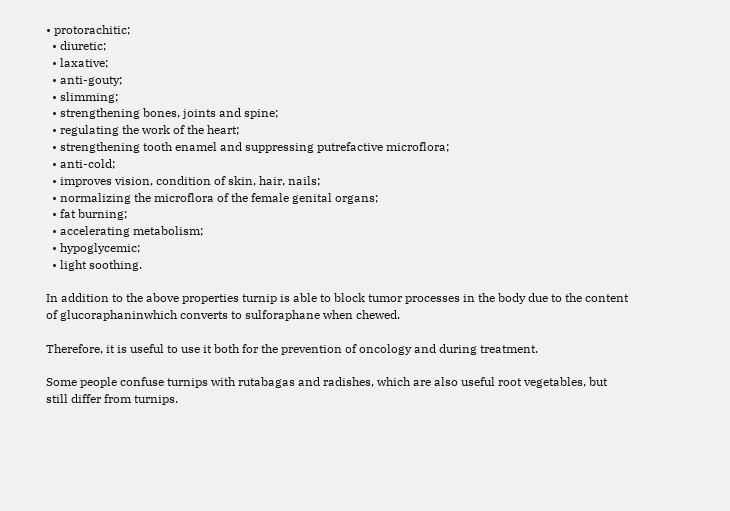• protorachitic;
  • diuretic;
  • laxative;
  • anti-gouty;
  • slimming;
  • strengthening bones, joints and spine;
  • regulating the work of the heart;
  • strengthening tooth enamel and suppressing putrefactive microflora;
  • anti-cold;
  • improves vision, condition of skin, hair, nails;
  • normalizing the microflora of the female genital organs;
  • fat burning;
  • accelerating metabolism;
  • hypoglycemic;
  • light soothing.

In addition to the above properties turnip is able to block tumor processes in the body due to the content of glucoraphaninwhich converts to sulforaphane when chewed.

Therefore, it is useful to use it both for the prevention of oncology and during treatment.

Some people confuse turnips with rutabagas and radishes, which are also useful root vegetables, but still differ from turnips.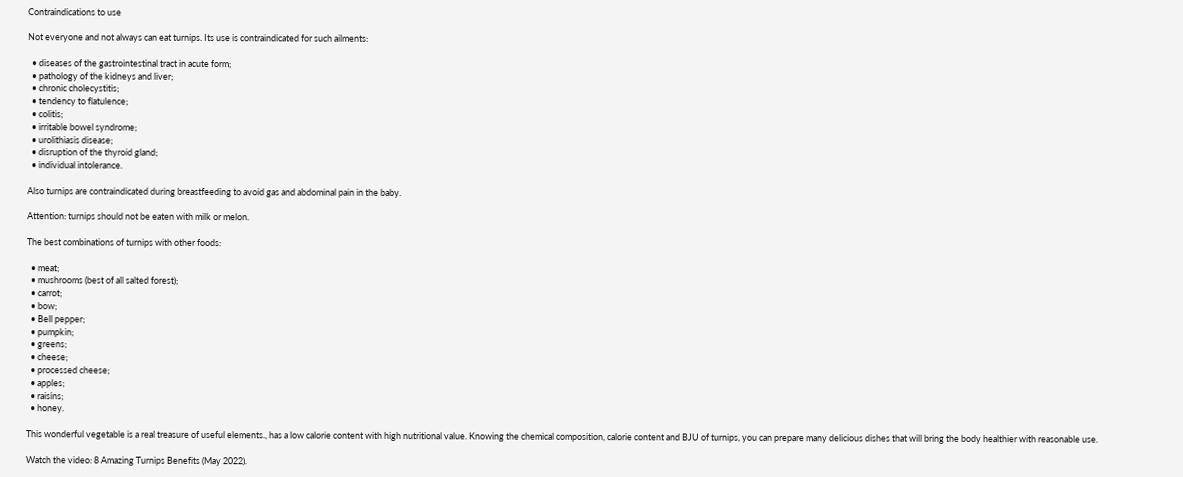Contraindications to use

Not everyone and not always can eat turnips. Its use is contraindicated for such ailments:

  • diseases of the gastrointestinal tract in acute form;
  • pathology of the kidneys and liver;
  • chronic cholecystitis;
  • tendency to flatulence;
  • colitis;
  • irritable bowel syndrome;
  • urolithiasis disease;
  • disruption of the thyroid gland;
  • individual intolerance.

Also turnips are contraindicated during breastfeeding to avoid gas and abdominal pain in the baby.

Attention: turnips should not be eaten with milk or melon.

The best combinations of turnips with other foods:

  • meat;
  • mushrooms (best of all salted forest);
  • carrot;
  • bow;
  • Bell pepper;
  • pumpkin;
  • greens;
  • cheese;
  • processed cheese;
  • apples;
  • raisins;
  • honey.

This wonderful vegetable is a real treasure of useful elements., has a low calorie content with high nutritional value. Knowing the chemical composition, calorie content and BJU of turnips, you can prepare many delicious dishes that will bring the body healthier with reasonable use.

Watch the video: 8 Amazing Turnips Benefits (May 2022).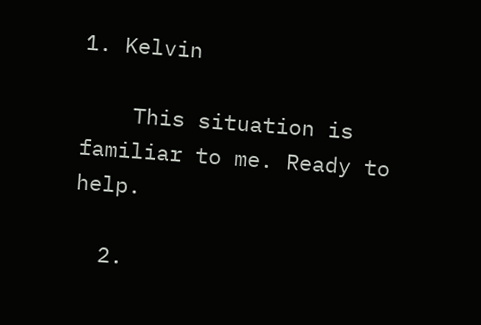1. Kelvin

    This situation is familiar to me. Ready to help.

  2.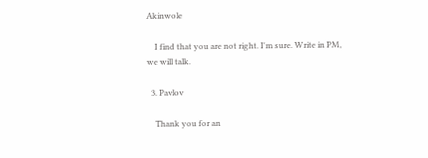Akinwole

    I find that you are not right. I'm sure. Write in PM, we will talk.

  3. Pavlov

    Thank you for an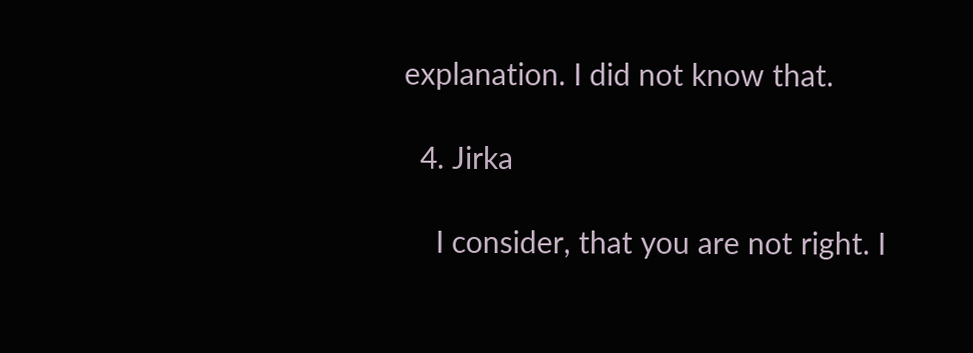explanation. I did not know that.

  4. Jirka

    I consider, that you are not right. I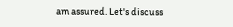am assured. Let's discuss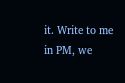it. Write to me in PM, we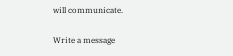will communicate.

Write a message